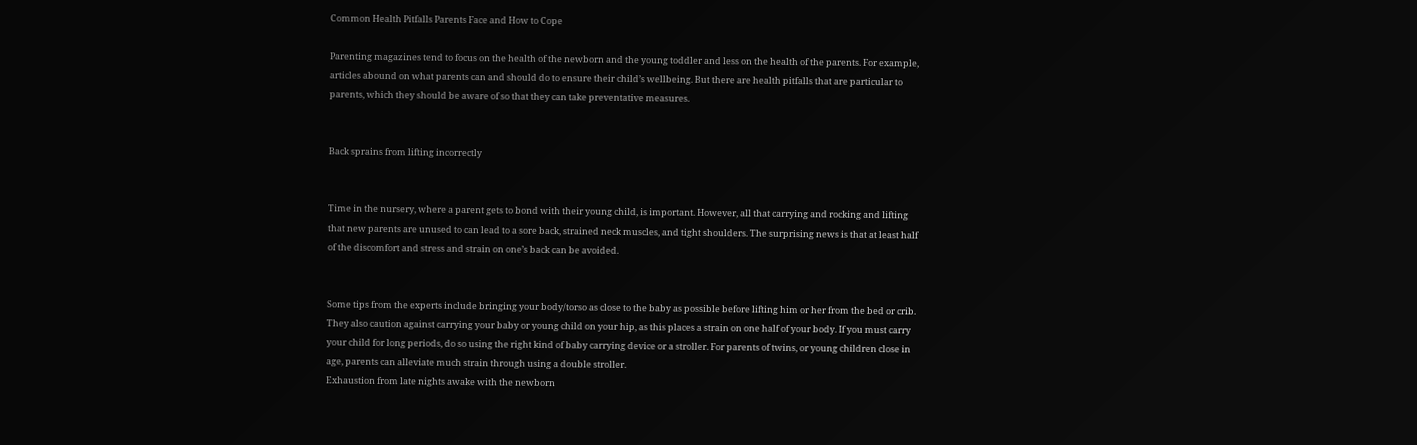Common Health Pitfalls Parents Face and How to Cope

Parenting magazines tend to focus on the health of the newborn and the young toddler and less on the health of the parents. For example, articles abound on what parents can and should do to ensure their child’s wellbeing. But there are health pitfalls that are particular to parents, which they should be aware of so that they can take preventative measures.


Back sprains from lifting incorrectly


Time in the nursery, where a parent gets to bond with their young child, is important. However, all that carrying and rocking and lifting that new parents are unused to can lead to a sore back, strained neck muscles, and tight shoulders. The surprising news is that at least half of the discomfort and stress and strain on one’s back can be avoided.


Some tips from the experts include bringing your body/torso as close to the baby as possible before lifting him or her from the bed or crib. They also caution against carrying your baby or young child on your hip, as this places a strain on one half of your body. If you must carry your child for long periods, do so using the right kind of baby carrying device or a stroller. For parents of twins, or young children close in age, parents can alleviate much strain through using a double stroller.
Exhaustion from late nights awake with the newborn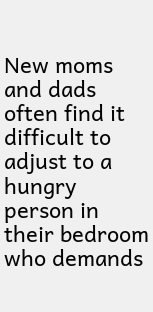New moms and dads often find it difficult to adjust to a hungry person in their bedroom who demands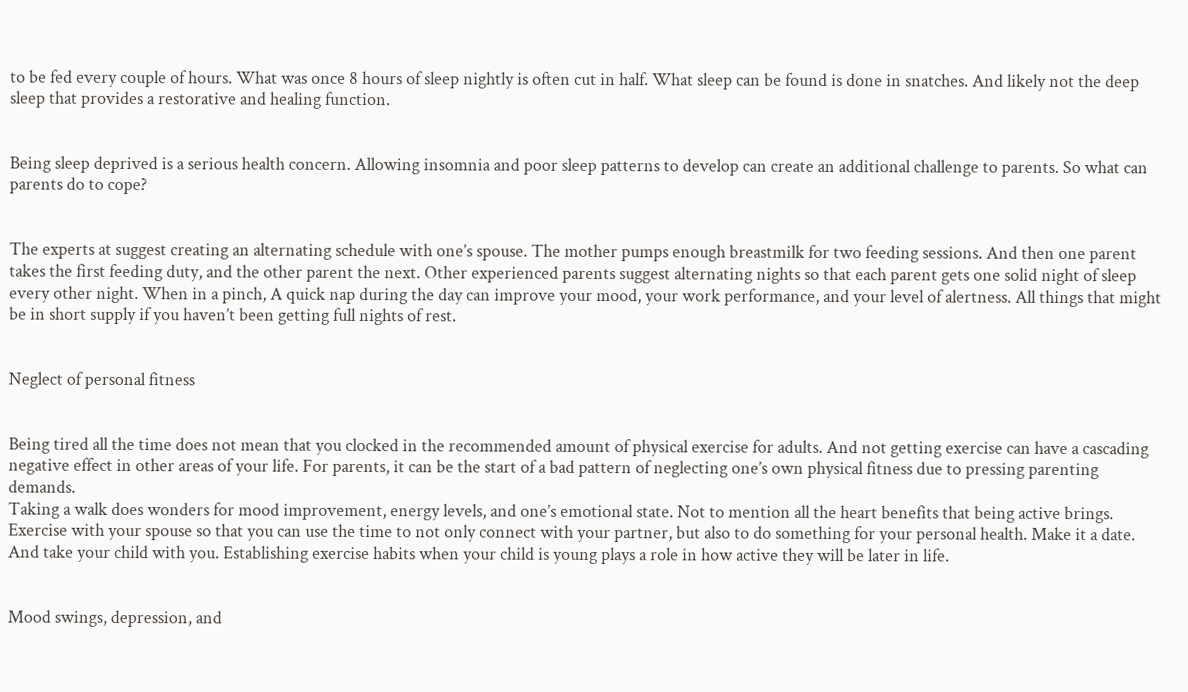to be fed every couple of hours. What was once 8 hours of sleep nightly is often cut in half. What sleep can be found is done in snatches. And likely not the deep sleep that provides a restorative and healing function.


Being sleep deprived is a serious health concern. Allowing insomnia and poor sleep patterns to develop can create an additional challenge to parents. So what can parents do to cope?


The experts at suggest creating an alternating schedule with one’s spouse. The mother pumps enough breastmilk for two feeding sessions. And then one parent takes the first feeding duty, and the other parent the next. Other experienced parents suggest alternating nights so that each parent gets one solid night of sleep every other night. When in a pinch, A quick nap during the day can improve your mood, your work performance, and your level of alertness. All things that might be in short supply if you haven’t been getting full nights of rest.


Neglect of personal fitness


Being tired all the time does not mean that you clocked in the recommended amount of physical exercise for adults. And not getting exercise can have a cascading negative effect in other areas of your life. For parents, it can be the start of a bad pattern of neglecting one’s own physical fitness due to pressing parenting demands.
Taking a walk does wonders for mood improvement, energy levels, and one’s emotional state. Not to mention all the heart benefits that being active brings. Exercise with your spouse so that you can use the time to not only connect with your partner, but also to do something for your personal health. Make it a date. And take your child with you. Establishing exercise habits when your child is young plays a role in how active they will be later in life.


Mood swings, depression, and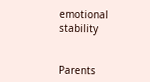emotional stability


Parents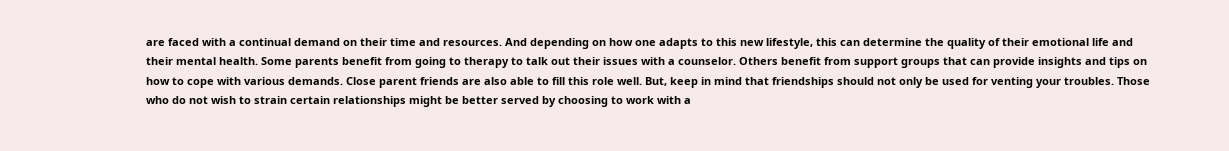are faced with a continual demand on their time and resources. And depending on how one adapts to this new lifestyle, this can determine the quality of their emotional life and their mental health. Some parents benefit from going to therapy to talk out their issues with a counselor. Others benefit from support groups that can provide insights and tips on how to cope with various demands. Close parent friends are also able to fill this role well. But, keep in mind that friendships should not only be used for venting your troubles. Those who do not wish to strain certain relationships might be better served by choosing to work with a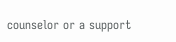counselor or a support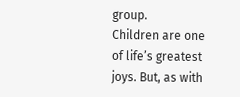group.
Children are one of life’s greatest joys. But, as with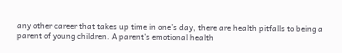any other career that takes up time in one’s day, there are health pitfalls to being a parent of young children. A parent’s emotional health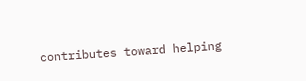contributes toward helping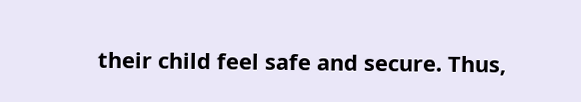their child feel safe and secure. Thus,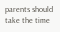parents should take the time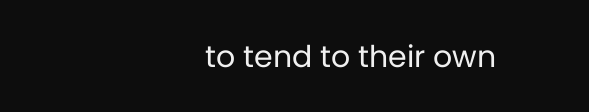to tend to their own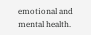emotional and mental health.